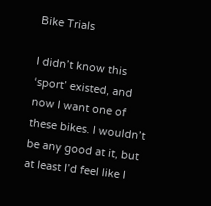Bike Trials

I didn’t know this ‘sport’ existed, and now I want one of these bikes. I wouldn’t be any good at it, but at least I’d feel like I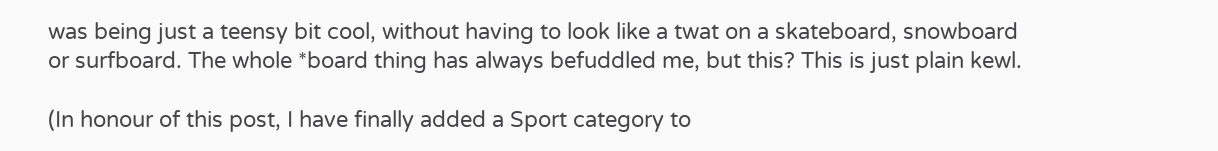was being just a teensy bit cool, without having to look like a twat on a skateboard, snowboard or surfboard. The whole *board thing has always befuddled me, but this? This is just plain kewl.

(In honour of this post, I have finally added a Sport category to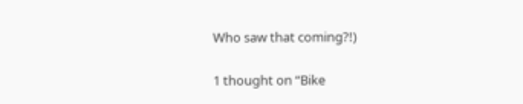Who saw that coming?!)

1 thought on “Bike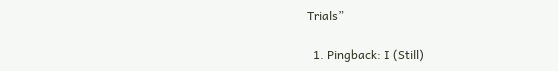Trials”

  1. Pingback: I (Still)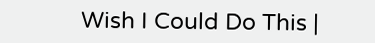Wish I Could Do This |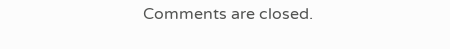Comments are closed.